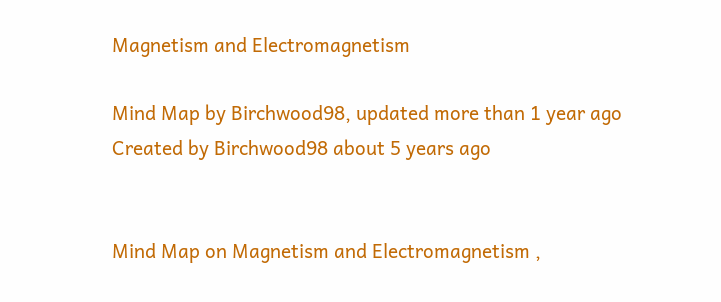Magnetism and Electromagnetism

Mind Map by Birchwood98, updated more than 1 year ago
Created by Birchwood98 about 5 years ago


Mind Map on Magnetism and Electromagnetism ,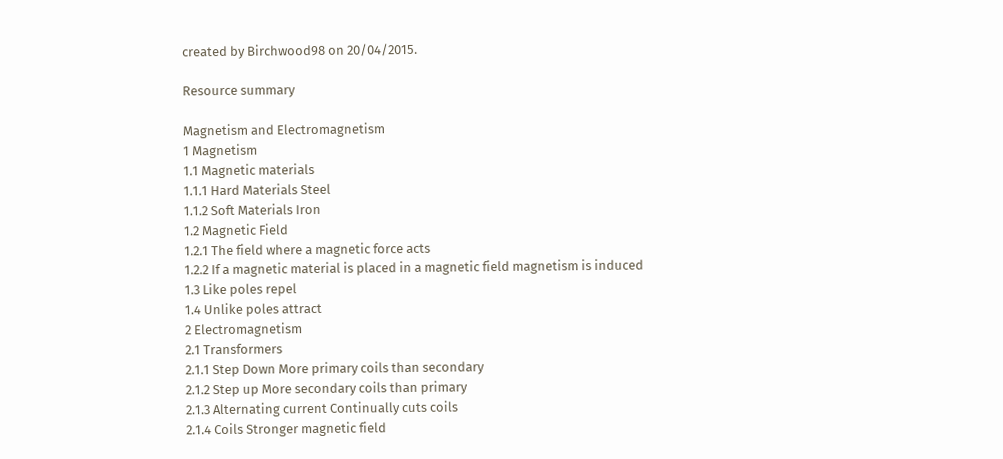created by Birchwood98 on 20/04/2015.

Resource summary

Magnetism and Electromagnetism
1 Magnetism
1.1 Magnetic materials
1.1.1 Hard Materials Steel
1.1.2 Soft Materials Iron
1.2 Magnetic Field
1.2.1 The field where a magnetic force acts
1.2.2 If a magnetic material is placed in a magnetic field magnetism is induced
1.3 Like poles repel
1.4 Unlike poles attract
2 Electromagnetism
2.1 Transformers
2.1.1 Step Down More primary coils than secondary
2.1.2 Step up More secondary coils than primary
2.1.3 Alternating current Continually cuts coils
2.1.4 Coils Stronger magnetic field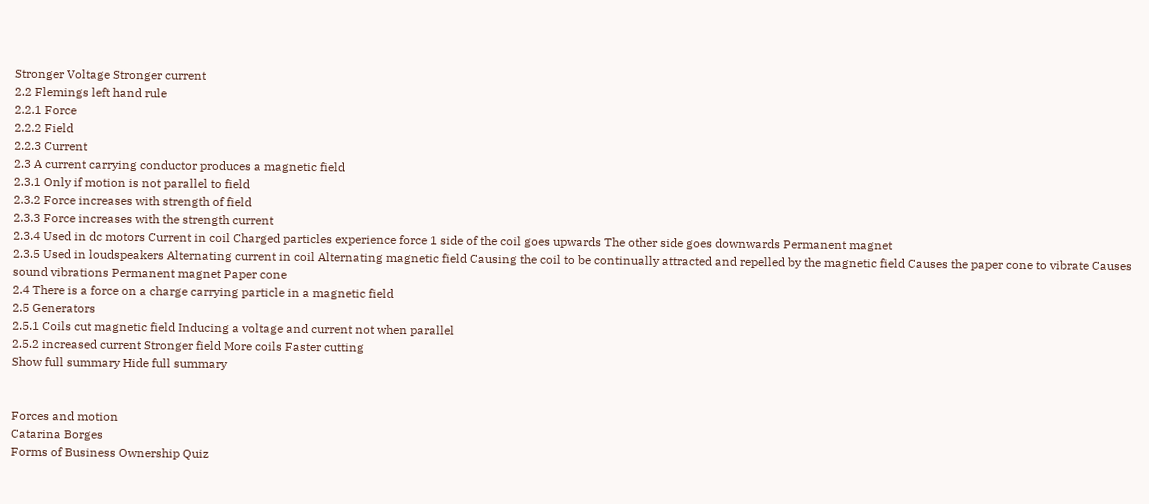Stronger Voltage Stronger current
2.2 Flemings left hand rule
2.2.1 Force
2.2.2 Field
2.2.3 Current
2.3 A current carrying conductor produces a magnetic field
2.3.1 Only if motion is not parallel to field
2.3.2 Force increases with strength of field
2.3.3 Force increases with the strength current
2.3.4 Used in dc motors Current in coil Charged particles experience force 1 side of the coil goes upwards The other side goes downwards Permanent magnet
2.3.5 Used in loudspeakers Alternating current in coil Alternating magnetic field Causing the coil to be continually attracted and repelled by the magnetic field Causes the paper cone to vibrate Causes sound vibrations Permanent magnet Paper cone
2.4 There is a force on a charge carrying particle in a magnetic field
2.5 Generators
2.5.1 Coils cut magnetic field Inducing a voltage and current not when parallel
2.5.2 increased current Stronger field More coils Faster cutting
Show full summary Hide full summary


Forces and motion
Catarina Borges
Forms of Business Ownership Quiz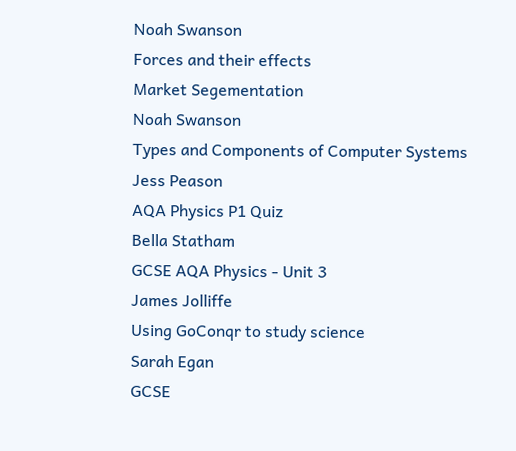Noah Swanson
Forces and their effects
Market Segementation
Noah Swanson
Types and Components of Computer Systems
Jess Peason
AQA Physics P1 Quiz
Bella Statham
GCSE AQA Physics - Unit 3
James Jolliffe
Using GoConqr to study science
Sarah Egan
GCSE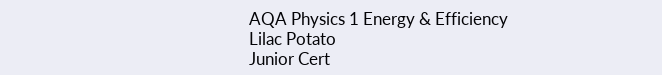AQA Physics 1 Energy & Efficiency
Lilac Potato
Junior Cert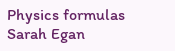Physics formulas
Sarah Egan